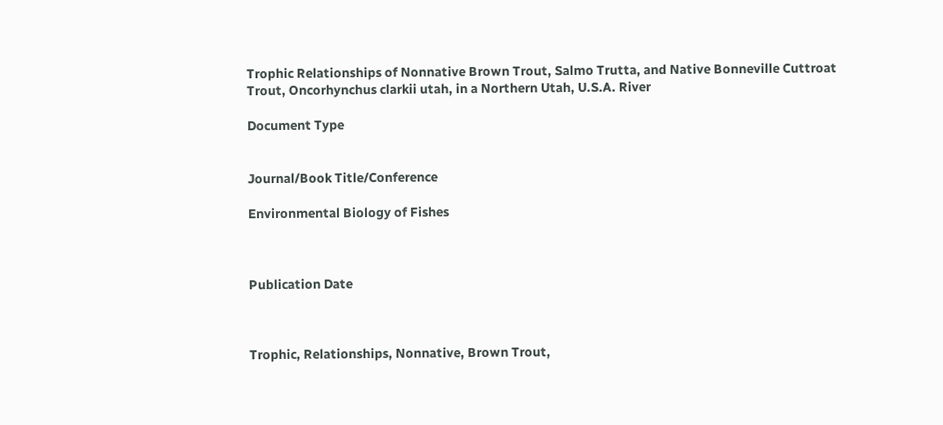Trophic Relationships of Nonnative Brown Trout, Salmo Trutta, and Native Bonneville Cuttroat Trout, Oncorhynchus clarkii utah, in a Northern Utah, U.S.A. River

Document Type


Journal/Book Title/Conference

Environmental Biology of Fishes



Publication Date



Trophic, Relationships, Nonnative, Brown Trout,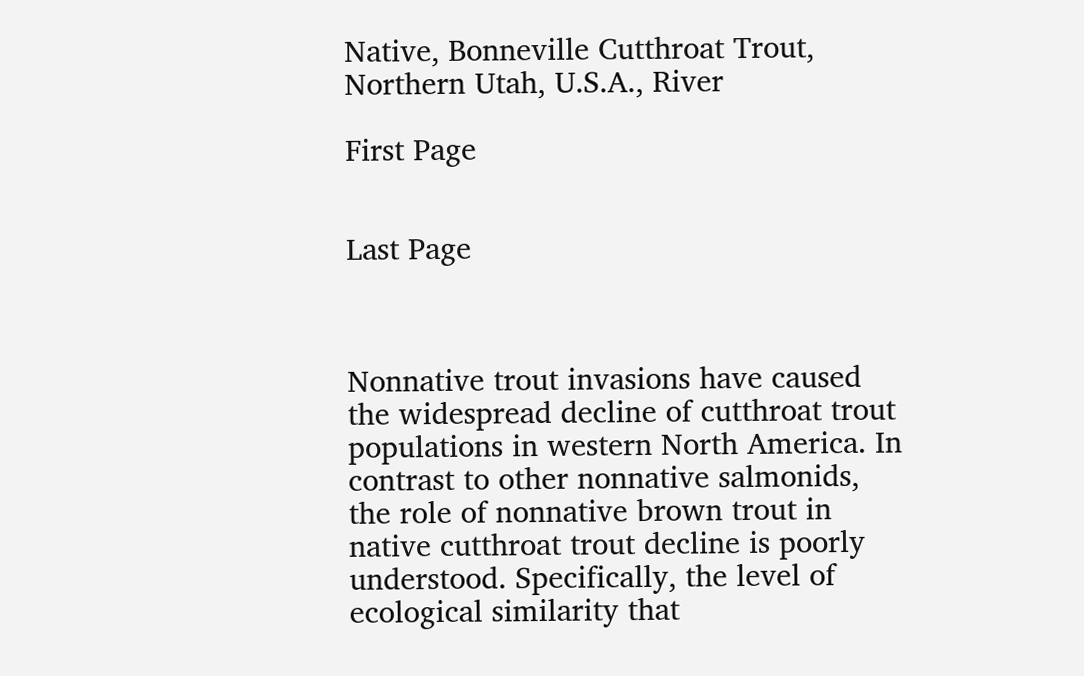Native, Bonneville Cutthroat Trout, Northern Utah, U.S.A., River

First Page


Last Page



Nonnative trout invasions have caused the widespread decline of cutthroat trout populations in western North America. In contrast to other nonnative salmonids, the role of nonnative brown trout in native cutthroat trout decline is poorly understood. Specifically, the level of ecological similarity that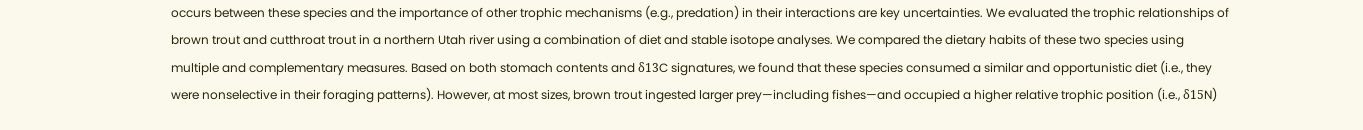occurs between these species and the importance of other trophic mechanisms (e.g., predation) in their interactions are key uncertainties. We evaluated the trophic relationships of brown trout and cutthroat trout in a northern Utah river using a combination of diet and stable isotope analyses. We compared the dietary habits of these two species using multiple and complementary measures. Based on both stomach contents and δ13C signatures, we found that these species consumed a similar and opportunistic diet (i.e., they were nonselective in their foraging patterns). However, at most sizes, brown trout ingested larger prey—including fishes—and occupied a higher relative trophic position (i.e., δ15N)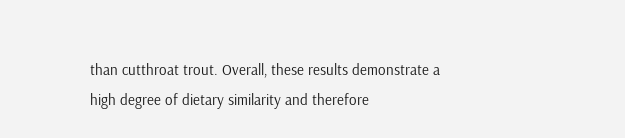than cutthroat trout. Overall, these results demonstrate a high degree of dietary similarity and therefore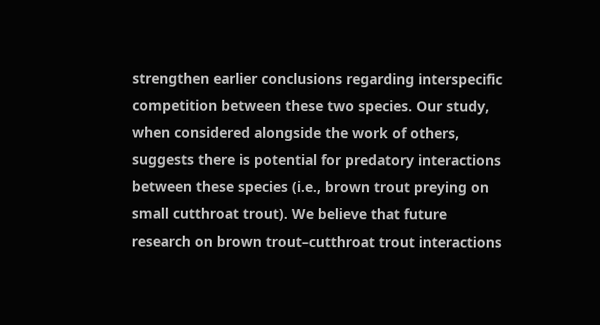strengthen earlier conclusions regarding interspecific competition between these two species. Our study, when considered alongside the work of others, suggests there is potential for predatory interactions between these species (i.e., brown trout preying on small cutthroat trout). We believe that future research on brown trout–cutthroat trout interactions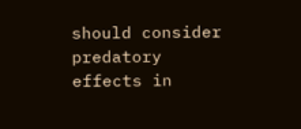should consider predatory effects in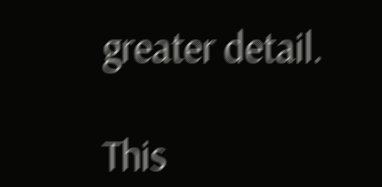greater detail.

This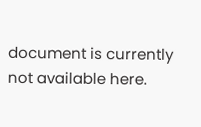document is currently not available here.